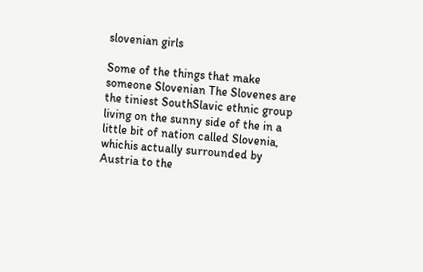slovenian girls

Some of the things that make someone Slovenian The Slovenes are the tiniest SouthSlavic ethnic group living on the sunny side of the in a little bit of nation called Slovenia, whichis actually surrounded by Austria to the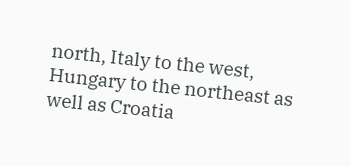north, Italy to the west, Hungary to the northeast as well as Croatia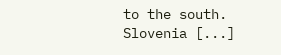to the south. Slovenia [...]